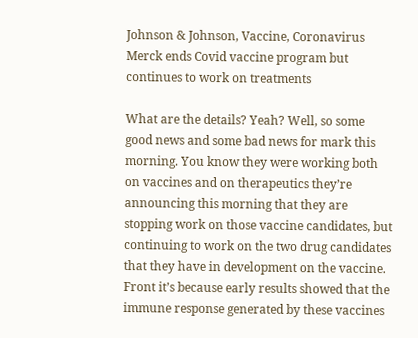Johnson & Johnson, Vaccine, Coronavirus Merck ends Covid vaccine program but continues to work on treatments

What are the details? Yeah? Well, so some good news and some bad news for mark this morning. You know they were working both on vaccines and on therapeutics they’re announcing this morning that they are stopping work on those vaccine candidates, but continuing to work on the two drug candidates that they have in development on the vaccine. Front it’s because early results showed that the immune response generated by these vaccines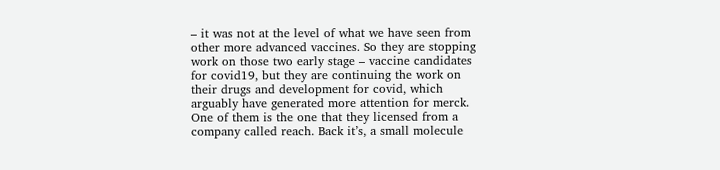– it was not at the level of what we have seen from other more advanced vaccines. So they are stopping work on those two early stage – vaccine candidates for covid19, but they are continuing the work on their drugs and development for covid, which arguably have generated more attention for merck. One of them is the one that they licensed from a company called reach. Back it’s, a small molecule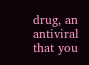drug, an antiviral that you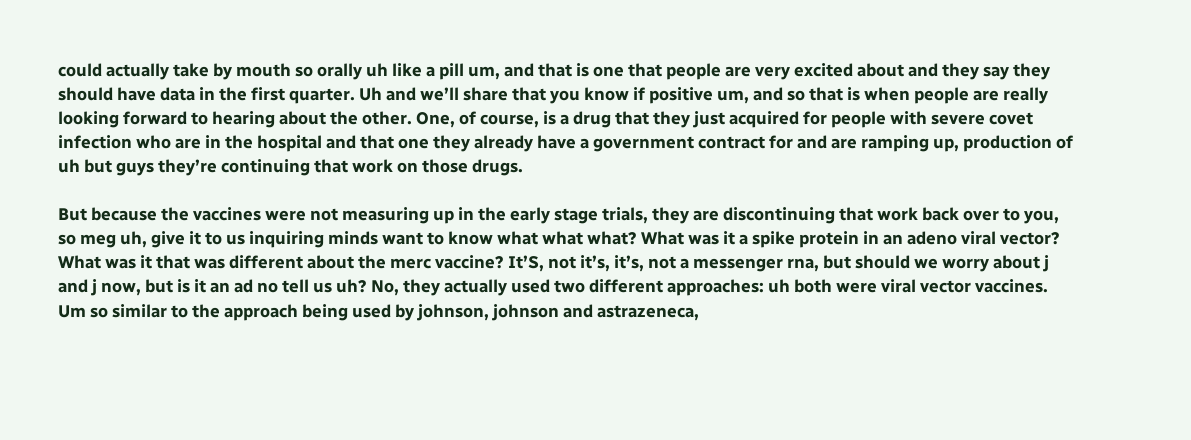could actually take by mouth so orally uh like a pill um, and that is one that people are very excited about and they say they should have data in the first quarter. Uh and we’ll share that you know if positive um, and so that is when people are really looking forward to hearing about the other. One, of course, is a drug that they just acquired for people with severe covet infection who are in the hospital and that one they already have a government contract for and are ramping up, production of uh but guys they’re continuing that work on those drugs.

But because the vaccines were not measuring up in the early stage trials, they are discontinuing that work back over to you, so meg uh, give it to us inquiring minds want to know what what what? What was it a spike protein in an adeno viral vector? What was it that was different about the merc vaccine? It’S, not it’s, it’s, not a messenger rna, but should we worry about j and j now, but is it an ad no tell us uh? No, they actually used two different approaches: uh both were viral vector vaccines. Um so similar to the approach being used by johnson, johnson and astrazeneca,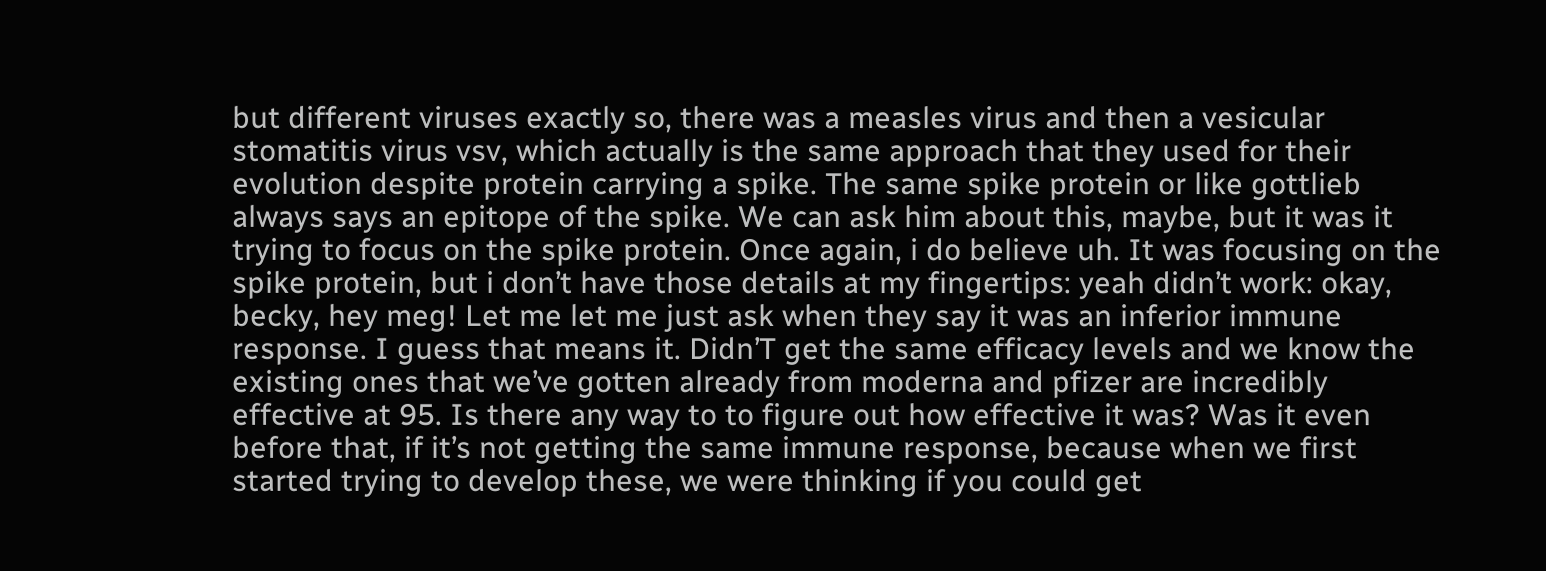but different viruses exactly so, there was a measles virus and then a vesicular stomatitis virus vsv, which actually is the same approach that they used for their evolution despite protein carrying a spike. The same spike protein or like gottlieb always says an epitope of the spike. We can ask him about this, maybe, but it was it trying to focus on the spike protein. Once again, i do believe uh. It was focusing on the spike protein, but i don’t have those details at my fingertips: yeah didn’t work: okay, becky, hey meg! Let me let me just ask when they say it was an inferior immune response. I guess that means it. Didn’T get the same efficacy levels and we know the existing ones that we’ve gotten already from moderna and pfizer are incredibly effective at 95. Is there any way to to figure out how effective it was? Was it even before that, if it’s not getting the same immune response, because when we first started trying to develop these, we were thinking if you could get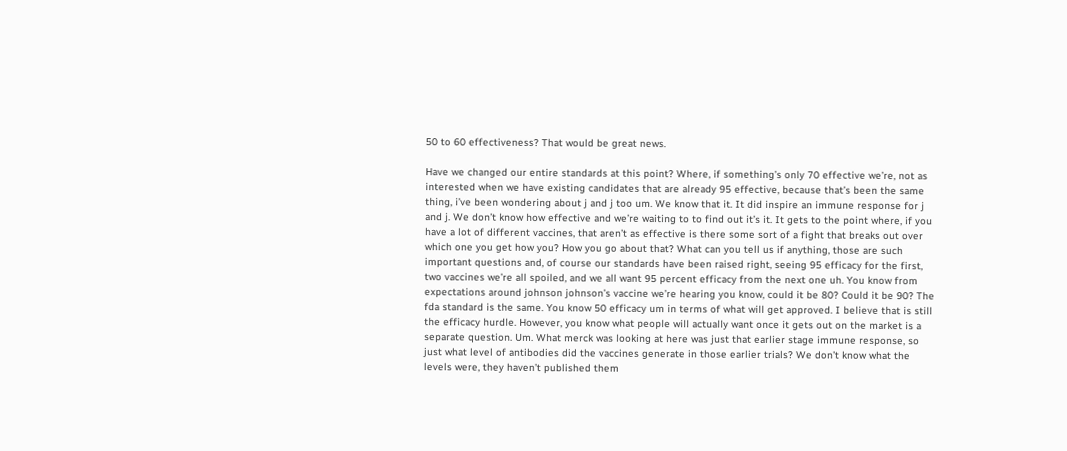50 to 60 effectiveness? That would be great news.

Have we changed our entire standards at this point? Where, if something’s only 70 effective we’re, not as interested when we have existing candidates that are already 95 effective, because that’s been the same thing, i’ve been wondering about j and j too um. We know that it. It did inspire an immune response for j and j. We don’t know how effective and we’re waiting to to find out it’s it. It gets to the point where, if you have a lot of different vaccines, that aren’t as effective is there some sort of a fight that breaks out over which one you get how you? How you go about that? What can you tell us if anything, those are such important questions and, of course our standards have been raised right, seeing 95 efficacy for the first, two vaccines we’re all spoiled, and we all want 95 percent efficacy from the next one uh. You know from expectations around johnson johnson’s vaccine we’re hearing you know, could it be 80? Could it be 90? The fda standard is the same. You know 50 efficacy um in terms of what will get approved. I believe that is still the efficacy hurdle. However, you know what people will actually want once it gets out on the market is a separate question. Um. What merck was looking at here was just that earlier stage immune response, so just what level of antibodies did the vaccines generate in those earlier trials? We don’t know what the levels were, they haven’t published them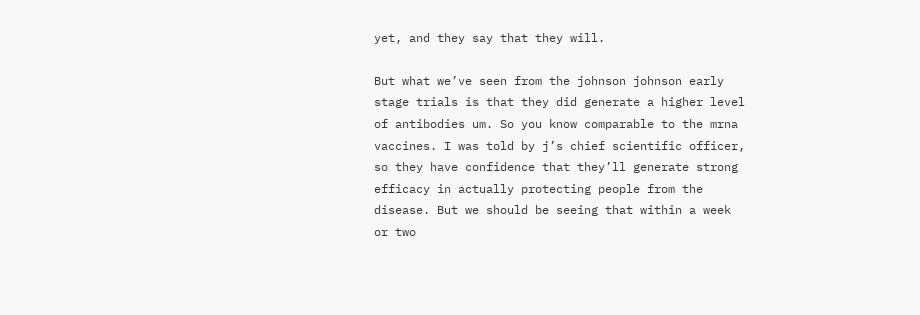yet, and they say that they will.

But what we’ve seen from the johnson johnson early stage trials is that they did generate a higher level of antibodies um. So you know comparable to the mrna vaccines. I was told by j’s chief scientific officer, so they have confidence that they’ll generate strong efficacy in actually protecting people from the disease. But we should be seeing that within a week or two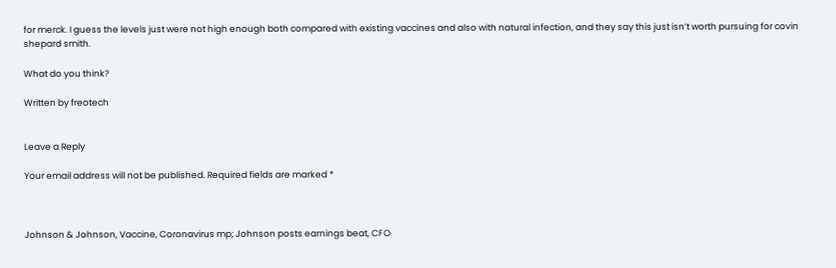for merck. I guess the levels just were not high enough both compared with existing vaccines and also with natural infection, and they say this just isn’t worth pursuing for covin shepard smith.

What do you think?

Written by freotech


Leave a Reply

Your email address will not be published. Required fields are marked *



Johnson & Johnson, Vaccine, Coronavirus mp; Johnson posts earnings beat, CFO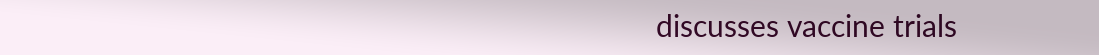discusses vaccine trials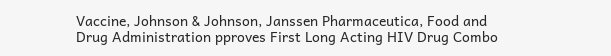Vaccine, Johnson & Johnson, Janssen Pharmaceutica, Food and Drug Administration pproves First Long Acting HIV Drug Combo